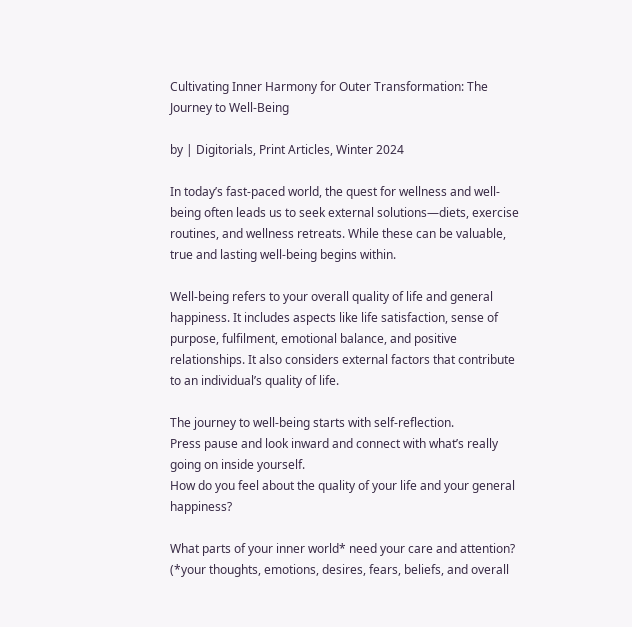Cultivating Inner Harmony for Outer Transformation: The Journey to Well-Being

by | Digitorials, Print Articles, Winter 2024

In today’s fast-paced world, the quest for wellness and well-being often leads us to seek external solutions—diets, exercise routines, and wellness retreats. While these can be valuable, true and lasting well-being begins within.

Well-being refers to your overall quality of life and general happiness. It includes aspects like life satisfaction, sense of purpose, fulfilment, emotional balance, and positive relationships. It also considers external factors that contribute to an individual’s quality of life.

The journey to well-being starts with self-reflection.
Press pause and look inward and connect with what’s really going on inside yourself.
How do you feel about the quality of your life and your general happiness?

What parts of your inner world* need your care and attention?
(*your thoughts, emotions, desires, fears, beliefs, and overall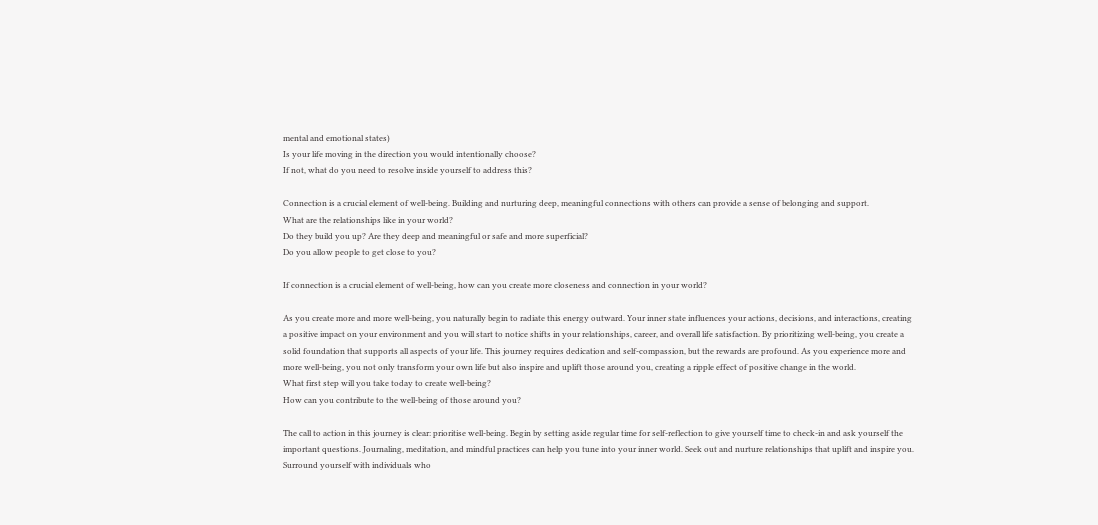mental and emotional states)
Is your life moving in the direction you would intentionally choose?
If not, what do you need to resolve inside yourself to address this?

Connection is a crucial element of well-being. Building and nurturing deep, meaningful connections with others can provide a sense of belonging and support.
What are the relationships like in your world?
Do they build you up? Are they deep and meaningful or safe and more superficial?
Do you allow people to get close to you?

If connection is a crucial element of well-being, how can you create more closeness and connection in your world?

As you create more and more well-being, you naturally begin to radiate this energy outward. Your inner state influences your actions, decisions, and interactions, creating a positive impact on your environment and you will start to notice shifts in your relationships, career, and overall life satisfaction. By prioritizing well-being, you create a solid foundation that supports all aspects of your life. This journey requires dedication and self-compassion, but the rewards are profound. As you experience more and more well-being, you not only transform your own life but also inspire and uplift those around you, creating a ripple effect of positive change in the world.
What first step will you take today to create well-being?
How can you contribute to the well-being of those around you?

The call to action in this journey is clear: prioritise well-being. Begin by setting aside regular time for self-reflection to give yourself time to check-in and ask yourself the important questions. Journaling, meditation, and mindful practices can help you tune into your inner world. Seek out and nurture relationships that uplift and inspire you. Surround yourself with individuals who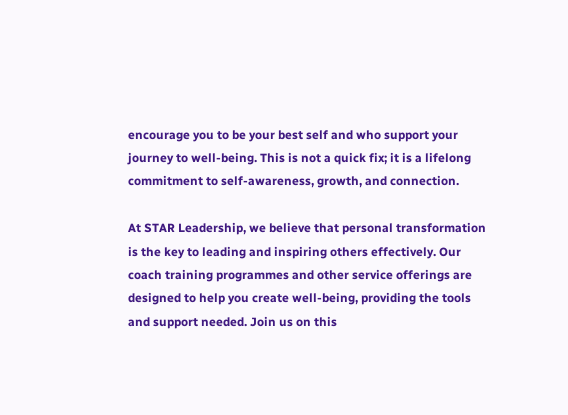encourage you to be your best self and who support your journey to well-being. This is not a quick fix; it is a lifelong commitment to self-awareness, growth, and connection.

At STAR Leadership, we believe that personal transformation is the key to leading and inspiring others effectively. Our coach training programmes and other service offerings are designed to help you create well-being, providing the tools and support needed. Join us on this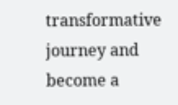transformative journey and become a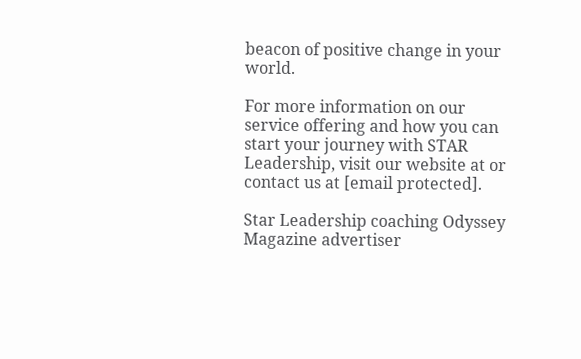beacon of positive change in your world.

For more information on our service offering and how you can start your journey with STAR Leadership, visit our website at or contact us at [email protected].

Star Leadership coaching Odyssey Magazine advertiser